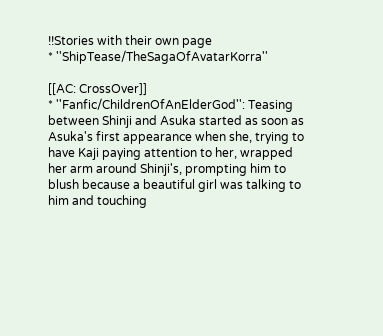!!Stories with their own page
* ''ShipTease/TheSagaOfAvatarKorra''

[[AC: CrossOver]]
* ''Fanfic/ChildrenOfAnElderGod'': Teasing between Shinji and Asuka started as soon as Asuka's first appearance when she, trying to have Kaji paying attention to her, wrapped her arm around Shinji's, prompting him to blush because a beautiful girl was talking to him and touching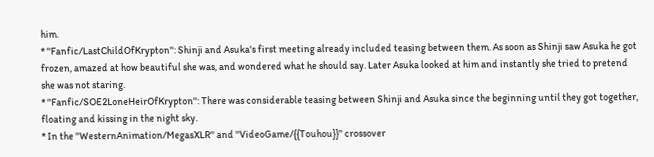him.
* ''Fanfic/LastChildOfKrypton'': Shinji and Asuka's first meeting already included teasing between them. As soon as Shinji saw Asuka he got frozen, amazed at how beautiful she was, and wondered what he should say. Later Asuka looked at him and instantly she tried to pretend she was not staring.
* ''Fanfic/SOE2LoneHeirOfKrypton'': There was considerable teasing between Shinji and Asuka since the beginning until they got together, floating and kissing in the night sky.
* In the ''WesternAnimation/MegasXLR'' and ''VideoGame/{{Touhou}}'' crossover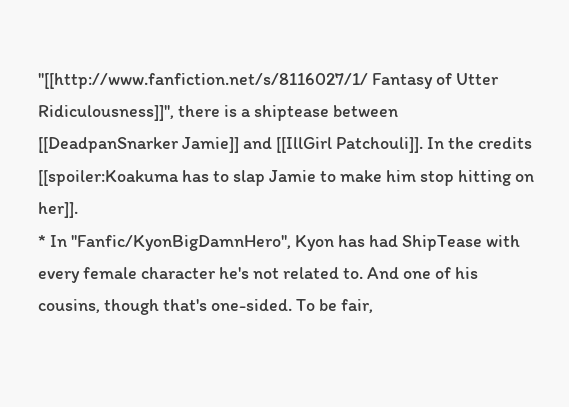''[[http://www.fanfiction.net/s/8116027/1/ Fantasy of Utter Ridiculousness]]'', there is a shiptease between [[DeadpanSnarker Jamie]] and [[IllGirl Patchouli]]. In the credits [[spoiler:Koakuma has to slap Jamie to make him stop hitting on her]].
* In ''Fanfic/KyonBigDamnHero'', Kyon has had ShipTease with every female character he's not related to. And one of his cousins, though that's one-sided. To be fair,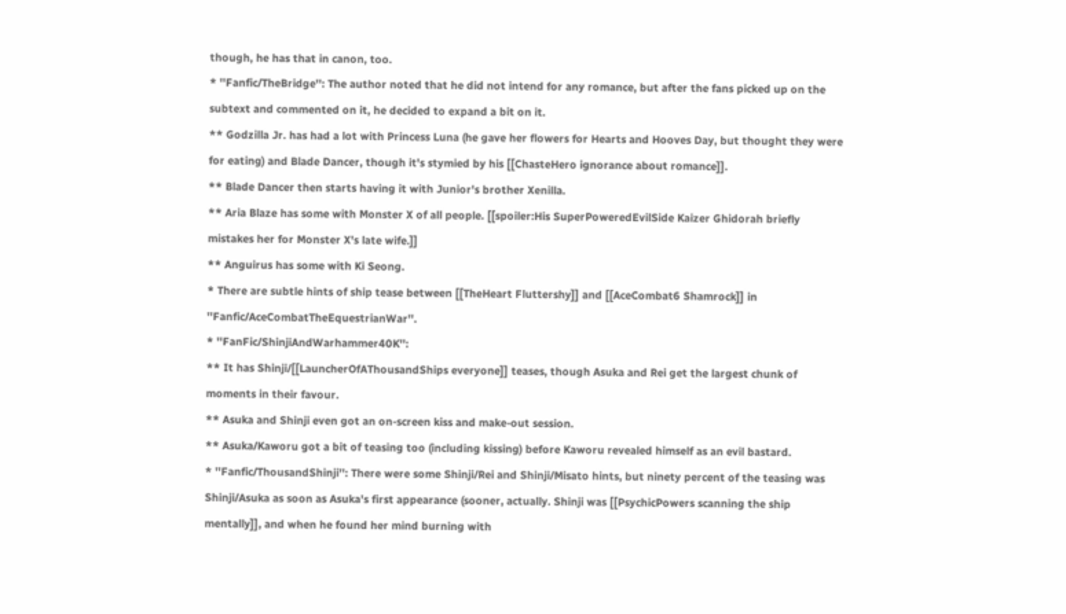though, he has that in canon, too.
* ''Fanfic/TheBridge'': The author noted that he did not intend for any romance, but after the fans picked up on the subtext and commented on it, he decided to expand a bit on it.
** Godzilla Jr. has had a lot with Princess Luna (he gave her flowers for Hearts and Hooves Day, but thought they were for eating) and Blade Dancer, though it's stymied by his [[ChasteHero ignorance about romance]].
** Blade Dancer then starts having it with Junior's brother Xenilla.
** Aria Blaze has some with Monster X of all people. [[spoiler:His SuperPoweredEvilSide Kaizer Ghidorah briefly mistakes her for Monster X's late wife.]]
** Anguirus has some with Ki Seong.
* There are subtle hints of ship tease between [[TheHeart Fluttershy]] and [[AceCombat6 Shamrock]] in ''Fanfic/AceCombatTheEquestrianWar''.
* ''FanFic/ShinjiAndWarhammer40K'':
** It has Shinji/[[LauncherOfAThousandShips everyone]] teases, though Asuka and Rei get the largest chunk of moments in their favour.
** Asuka and Shinji even got an on-screen kiss and make-out session.
** Asuka/Kaworu got a bit of teasing too (including kissing) before Kaworu revealed himself as an evil bastard.
* ''Fanfic/ThousandShinji'': There were some Shinji/Rei and Shinji/Misato hints, but ninety percent of the teasing was Shinji/Asuka as soon as Asuka's first appearance (sooner, actually. Shinji was [[PsychicPowers scanning the ship mentally]], and when he found her mind burning with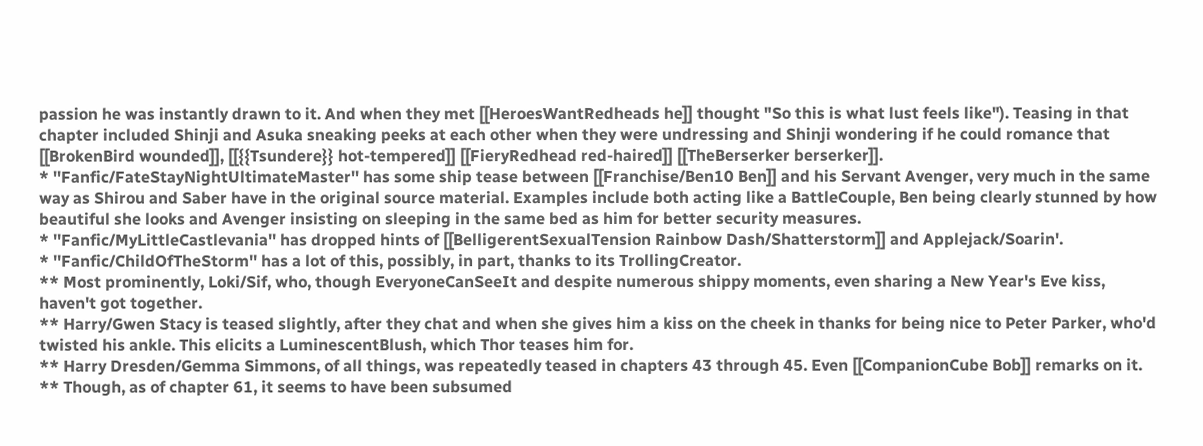passion he was instantly drawn to it. And when they met [[HeroesWantRedheads he]] thought "So this is what lust feels like"). Teasing in that chapter included Shinji and Asuka sneaking peeks at each other when they were undressing and Shinji wondering if he could romance that [[BrokenBird wounded]], [[{{Tsundere}} hot-tempered]] [[FieryRedhead red-haired]] [[TheBerserker berserker]].
* ''Fanfic/FateStayNightUltimateMaster'' has some ship tease between [[Franchise/Ben10 Ben]] and his Servant Avenger, very much in the same way as Shirou and Saber have in the original source material. Examples include both acting like a BattleCouple, Ben being clearly stunned by how beautiful she looks and Avenger insisting on sleeping in the same bed as him for better security measures.
* ''Fanfic/MyLittleCastlevania'' has dropped hints of [[BelligerentSexualTension Rainbow Dash/Shatterstorm]] and Applejack/Soarin'.
* ''Fanfic/ChildOfTheStorm'' has a lot of this, possibly, in part, thanks to its TrollingCreator.
** Most prominently, Loki/Sif, who, though EveryoneCanSeeIt and despite numerous shippy moments, even sharing a New Year's Eve kiss, haven't got together.
** Harry/Gwen Stacy is teased slightly, after they chat and when she gives him a kiss on the cheek in thanks for being nice to Peter Parker, who'd twisted his ankle. This elicits a LuminescentBlush, which Thor teases him for.
** Harry Dresden/Gemma Simmons, of all things, was repeatedly teased in chapters 43 through 45. Even [[CompanionCube Bob]] remarks on it.
** Though, as of chapter 61, it seems to have been subsumed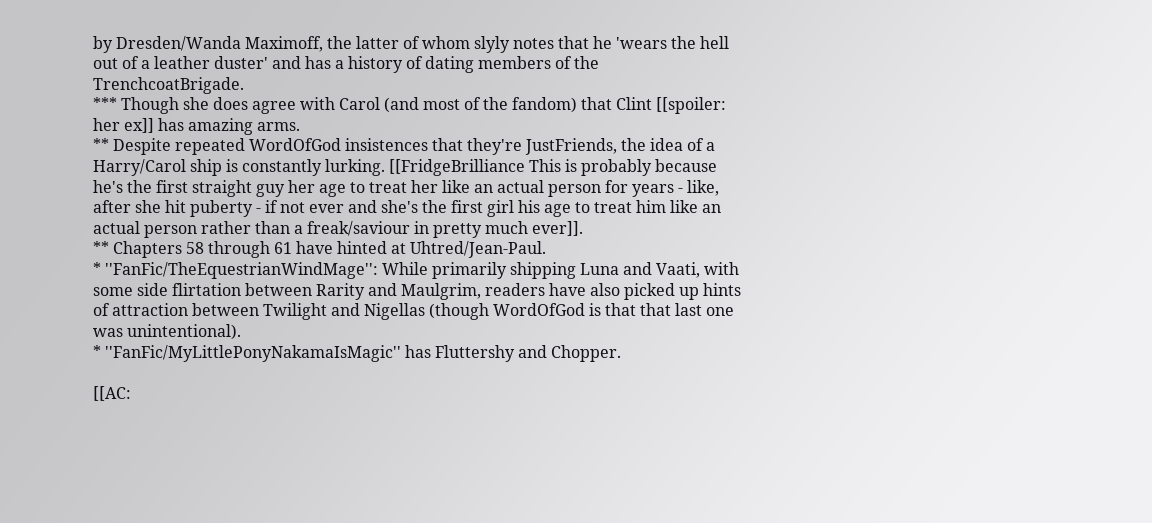by Dresden/Wanda Maximoff, the latter of whom slyly notes that he 'wears the hell out of a leather duster' and has a history of dating members of the TrenchcoatBrigade.
*** Though she does agree with Carol (and most of the fandom) that Clint [[spoiler: her ex]] has amazing arms.
** Despite repeated WordOfGod insistences that they're JustFriends, the idea of a Harry/Carol ship is constantly lurking. [[FridgeBrilliance This is probably because he's the first straight guy her age to treat her like an actual person for years - like, after she hit puberty - if not ever and she's the first girl his age to treat him like an actual person rather than a freak/saviour in pretty much ever]].
** Chapters 58 through 61 have hinted at Uhtred/Jean-Paul.
* ''FanFic/TheEquestrianWindMage'': While primarily shipping Luna and Vaati, with some side flirtation between Rarity and Maulgrim, readers have also picked up hints of attraction between Twilight and Nigellas (though WordOfGod is that that last one was unintentional).
* ''FanFic/MyLittlePonyNakamaIsMagic'' has Fluttershy and Chopper.

[[AC: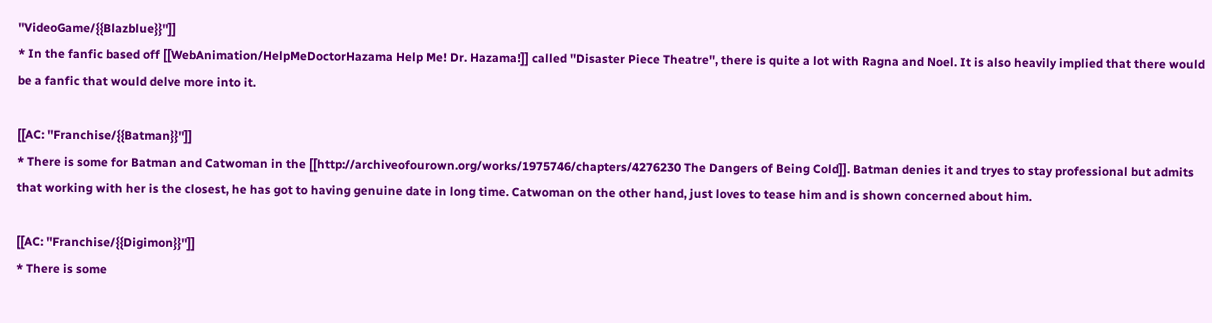''VideoGame/{{Blazblue}}'']]
* In the fanfic based off [[WebAnimation/HelpMeDoctorHazama Help Me! Dr. Hazama!]] called ''Disaster Piece Theatre'', there is quite a lot with Ragna and Noel. It is also heavily implied that there would be a fanfic that would delve more into it.

[[AC: ''Franchise/{{Batman}}'']]
* There is some for Batman and Catwoman in the [[http://archiveofourown.org/works/1975746/chapters/4276230 The Dangers of Being Cold]]. Batman denies it and tryes to stay professional but admits that working with her is the closest, he has got to having genuine date in long time. Catwoman on the other hand, just loves to tease him and is shown concerned about him.

[[AC: ''Franchise/{{Digimon}}'']]
* There is some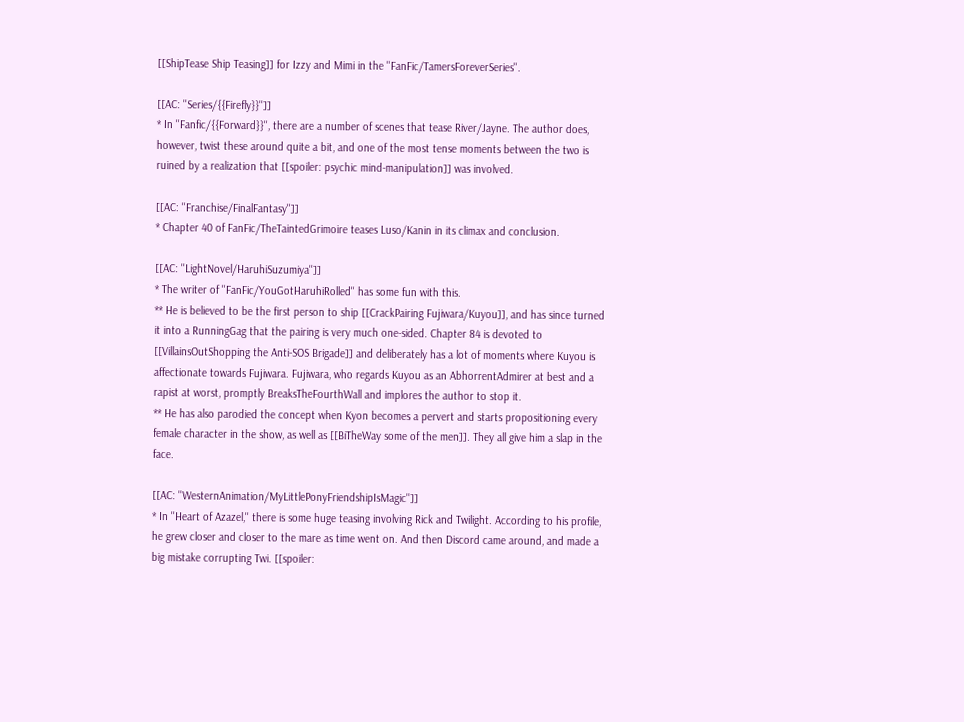[[ShipTease Ship Teasing]] for Izzy and Mimi in the ''FanFic/TamersForeverSeries''.

[[AC: ''Series/{{Firefly}}'']]
* In ''Fanfic/{{Forward}}'', there are a number of scenes that tease River/Jayne. The author does, however, twist these around quite a bit, and one of the most tense moments between the two is ruined by a realization that [[spoiler: psychic mind-manipulation]] was involved.

[[AC: ''Franchise/FinalFantasy'']]
* Chapter 40 of FanFic/TheTaintedGrimoire teases Luso/Kanin in its climax and conclusion.

[[AC: ''LightNovel/HaruhiSuzumiya'']]
* The writer of ''FanFic/YouGotHaruhiRolled'' has some fun with this.
** He is believed to be the first person to ship [[CrackPairing Fujiwara/Kuyou]], and has since turned it into a RunningGag that the pairing is very much one-sided. Chapter 84 is devoted to [[VillainsOutShopping the Anti-SOS Brigade]] and deliberately has a lot of moments where Kuyou is affectionate towards Fujiwara. Fujiwara, who regards Kuyou as an AbhorrentAdmirer at best and a rapist at worst, promptly BreaksTheFourthWall and implores the author to stop it.
** He has also parodied the concept when Kyon becomes a pervert and starts propositioning every female character in the show, as well as [[BiTheWay some of the men]]. They all give him a slap in the face.

[[AC: ''WesternAnimation/MyLittlePonyFriendshipIsMagic'']]
* In ''Heart of Azazel,'' there is some huge teasing involving Rick and Twilight. According to his profile, he grew closer and closer to the mare as time went on. And then Discord came around, and made a big mistake corrupting Twi. [[spoiler: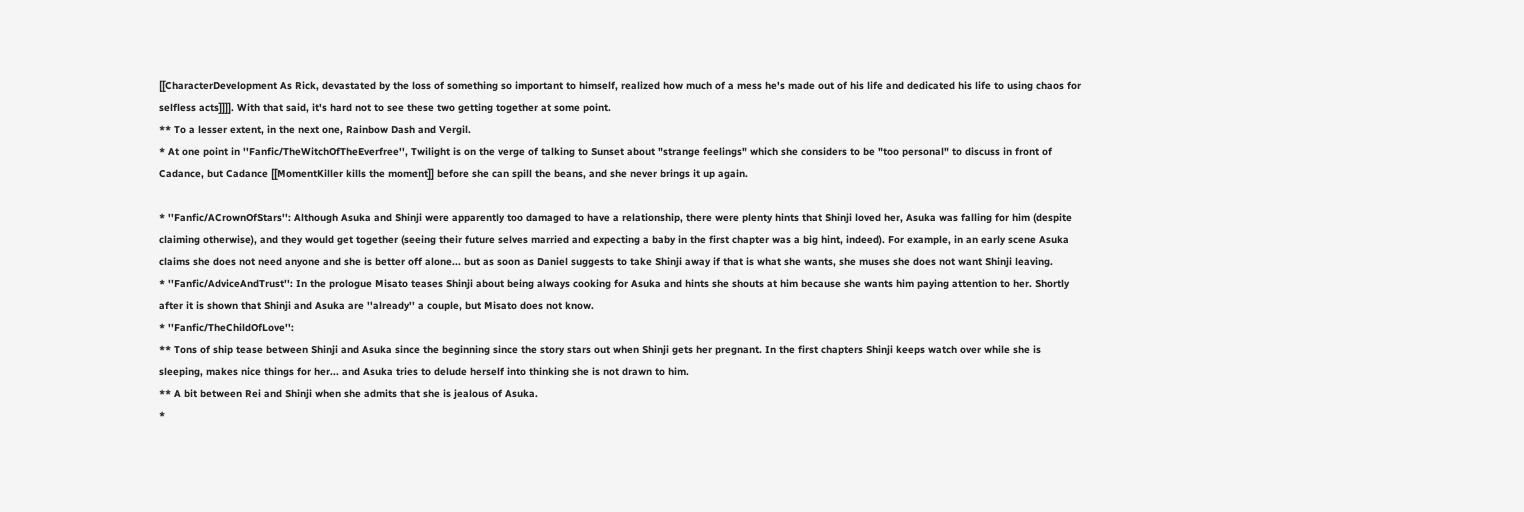[[CharacterDevelopment As Rick, devastated by the loss of something so important to himself, realized how much of a mess he's made out of his life and dedicated his life to using chaos for selfless acts]]]]. With that said, it's hard not to see these two getting together at some point.
** To a lesser extent, in the next one, Rainbow Dash and Vergil.
* At one point in ''Fanfic/TheWitchOfTheEverfree'', Twilight is on the verge of talking to Sunset about "strange feelings" which she considers to be "too personal" to discuss in front of Cadance, but Cadance [[MomentKiller kills the moment]] before she can spill the beans, and she never brings it up again.

* ''Fanfic/ACrownOfStars'': Although Asuka and Shinji were apparently too damaged to have a relationship, there were plenty hints that Shinji loved her, Asuka was falling for him (despite claiming otherwise), and they would get together (seeing their future selves married and expecting a baby in the first chapter was a big hint, indeed). For example, in an early scene Asuka claims she does not need anyone and she is better off alone... but as soon as Daniel suggests to take Shinji away if that is what she wants, she muses she does not want Shinji leaving.
* ''Fanfic/AdviceAndTrust'': In the prologue Misato teases Shinji about being always cooking for Asuka and hints she shouts at him because she wants him paying attention to her. Shortly after it is shown that Shinji and Asuka are ''already'' a couple, but Misato does not know.
* ''Fanfic/TheChildOfLove'':
** Tons of ship tease between Shinji and Asuka since the beginning since the story stars out when Shinji gets her pregnant. In the first chapters Shinji keeps watch over while she is sleeping, makes nice things for her... and Asuka tries to delude herself into thinking she is not drawn to him.
** A bit between Rei and Shinji when she admits that she is jealous of Asuka.
*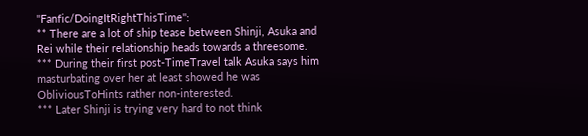''Fanfic/DoingItRightThisTime'':
** There are a lot of ship tease between Shinji, Asuka and Rei while their relationship heads towards a threesome.
*** During their first post-TimeTravel talk Asuka says him masturbating over her at least showed he was ObliviousToHints rather non-interested.
*** Later Shinji is trying very hard to not think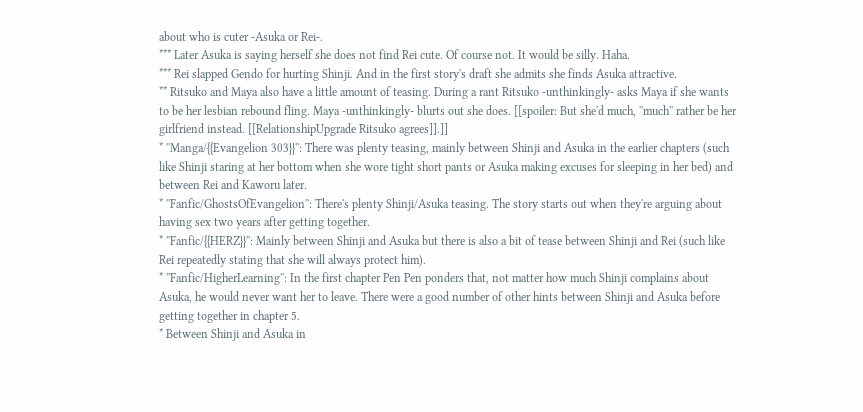about who is cuter -Asuka or Rei-.
*** Later Asuka is saying herself she does not find Rei cute. Of course not. It would be silly. Haha.
*** Rei slapped Gendo for hurting Shinji. And in the first story's draft she admits she finds Asuka attractive.
** Ritsuko and Maya also have a little amount of teasing. During a rant Ritsuko -unthinkingly- asks Maya if she wants to be her lesbian rebound fling. Maya -unthinkingly- blurts out she does. [[spoiler: But she'd much, ''much'' rather be her girlfriend instead. [[RelationshipUpgrade Ritsuko agrees]].]]
* ''Manga/{{Evangelion 303}}'': There was plenty teasing, mainly between Shinji and Asuka in the earlier chapters (such like Shinji staring at her bottom when she wore tight short pants or Asuka making excuses for sleeping in her bed) and between Rei and Kaworu later.
* ''Fanfic/GhostsOfEvangelion'': There's plenty Shinji/Asuka teasing. The story starts out when they're arguing about having sex two years after getting together.
* ''Fanfic/{{HERZ}}'': Mainly between Shinji and Asuka but there is also a bit of tease between Shinji and Rei (such like Rei repeatedly stating that she will always protect him).
* ''Fanfic/HigherLearning'': In the first chapter Pen Pen ponders that, not matter how much Shinji complains about Asuka, he would never want her to leave. There were a good number of other hints between Shinji and Asuka before getting together in chapter 5.
* Between Shinji and Asuka in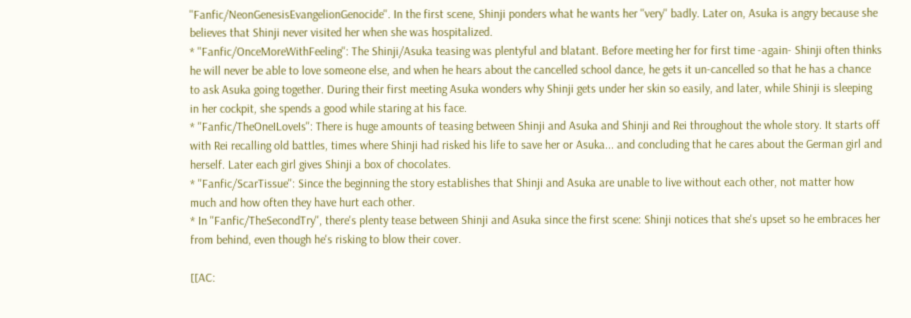''Fanfic/NeonGenesisEvangelionGenocide''. In the first scene, Shinji ponders what he wants her ''very'' badly. Later on, Asuka is angry because she believes that Shinji never visited her when she was hospitalized.
* ''Fanfic/OnceMoreWithFeeling'': The Shinji/Asuka teasing was plentyful and blatant. Before meeting her for first time -again- Shinji often thinks he will never be able to love someone else, and when he hears about the cancelled school dance, he gets it un-cancelled so that he has a chance to ask Asuka going together. During their first meeting Asuka wonders why Shinji gets under her skin so easily, and later, while Shinji is sleeping in her cockpit, she spends a good while staring at his face.
* ''Fanfic/TheOneILoveIs'': There is huge amounts of teasing between Shinji and Asuka and Shinji and Rei throughout the whole story. It starts off with Rei recalling old battles, times where Shinji had risked his life to save her or Asuka... and concluding that he cares about the German girl and herself. Later each girl gives Shinji a box of chocolates.
* ''Fanfic/ScarTissue'': Since the beginning the story establishes that Shinji and Asuka are unable to live without each other, not matter how much and how often they have hurt each other.
* In ''Fanfic/TheSecondTry'', there's plenty tease between Shinji and Asuka since the first scene: Shinji notices that she's upset so he embraces her from behind, even though he's risking to blow their cover.

[[AC: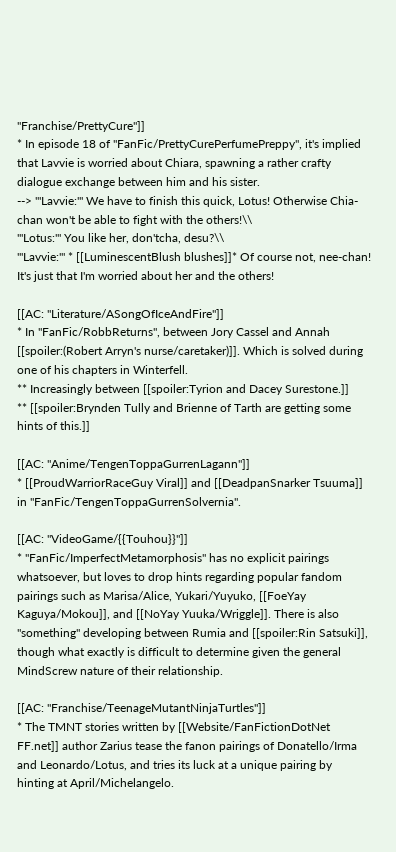''Franchise/PrettyCure'']]
* In episode 18 of ''FanFic/PrettyCurePerfumePreppy'', it's implied that Lavvie is worried about Chiara, spawning a rather crafty dialogue exchange between him and his sister.
--> '''Lavvie:''' We have to finish this quick, Lotus! Otherwise Chia-chan won't be able to fight with the others!\\
'''Lotus:''' You like her, don'tcha, desu?\\
'''Lavvie:''' * [[LuminescentBlush blushes]]* Of course not, nee-chan! It's just that I'm worried about her and the others!

[[AC: ''Literature/ASongOfIceAndFire'']]
* In ''FanFic/RobbReturns'', between Jory Cassel and Annah [[spoiler:(Robert Arryn's nurse/caretaker)]]. Which is solved during one of his chapters in Winterfell.
** Increasingly between [[spoiler:Tyrion and Dacey Surestone.]]
** [[spoiler:Brynden Tully and Brienne of Tarth are getting some hints of this.]]

[[AC: ''Anime/TengenToppaGurrenLagann'']]
* [[ProudWarriorRaceGuy Viral]] and [[DeadpanSnarker Tsuuma]] in ''FanFic/TengenToppaGurrenSolvernia''.

[[AC: ''VideoGame/{{Touhou}}'']]
* ''FanFic/ImperfectMetamorphosis'' has no explicit pairings whatsoever, but loves to drop hints regarding popular fandom pairings such as Marisa/Alice, Yukari/Yuyuko, [[FoeYay Kaguya/Mokou]], and [[NoYay Yuuka/Wriggle]]. There is also ''something'' developing between Rumia and [[spoiler:Rin Satsuki]], though what exactly is difficult to determine given the general MindScrew nature of their relationship.

[[AC: ''Franchise/TeenageMutantNinjaTurtles'']]
* The TMNT stories written by [[Website/FanFictionDotNet FF.net]] author Zarius tease the fanon pairings of Donatello/Irma and Leonardo/Lotus, and tries its luck at a unique pairing by hinting at April/Michelangelo.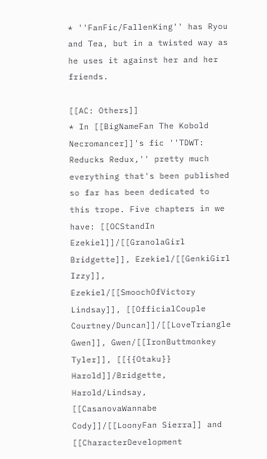* ''FanFic/FallenKing'' has Ryou and Tea, but in a twisted way as he uses it against her and her friends.

[[AC: Others]]
* In [[BigNameFan The Kobold Necromancer]]'s fic ''TDWT: Reducks Redux,'' pretty much everything that's been published so far has been dedicated to this trope. Five chapters in we have: [[OCStandIn Ezekiel]]/[[GranolaGirl Bridgette]], Ezekiel/[[GenkiGirl Izzy]], Ezekiel/[[SmoochOfVictory Lindsay]], [[OfficialCouple Courtney/Duncan]]/[[LoveTriangle Gwen]], Gwen/[[IronButtmonkey Tyler]], [[{{Otaku}} Harold]]/Bridgette, Harold/Lindsay, [[CasanovaWannabe Cody]]/[[LoonyFan Sierra]] and [[CharacterDevelopment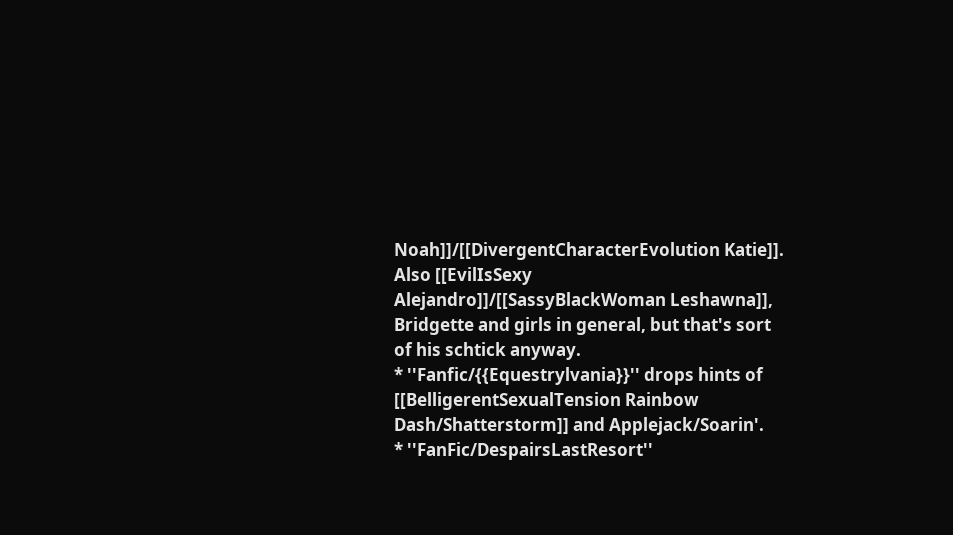Noah]]/[[DivergentCharacterEvolution Katie]]. Also [[EvilIsSexy Alejandro]]/[[SassyBlackWoman Leshawna]], Bridgette and girls in general, but that's sort of his schtick anyway.
* ''Fanfic/{{Equestrylvania}}'' drops hints of [[BelligerentSexualTension Rainbow Dash/Shatterstorm]] and Applejack/Soarin'.
* ''FanFic/DespairsLastResort''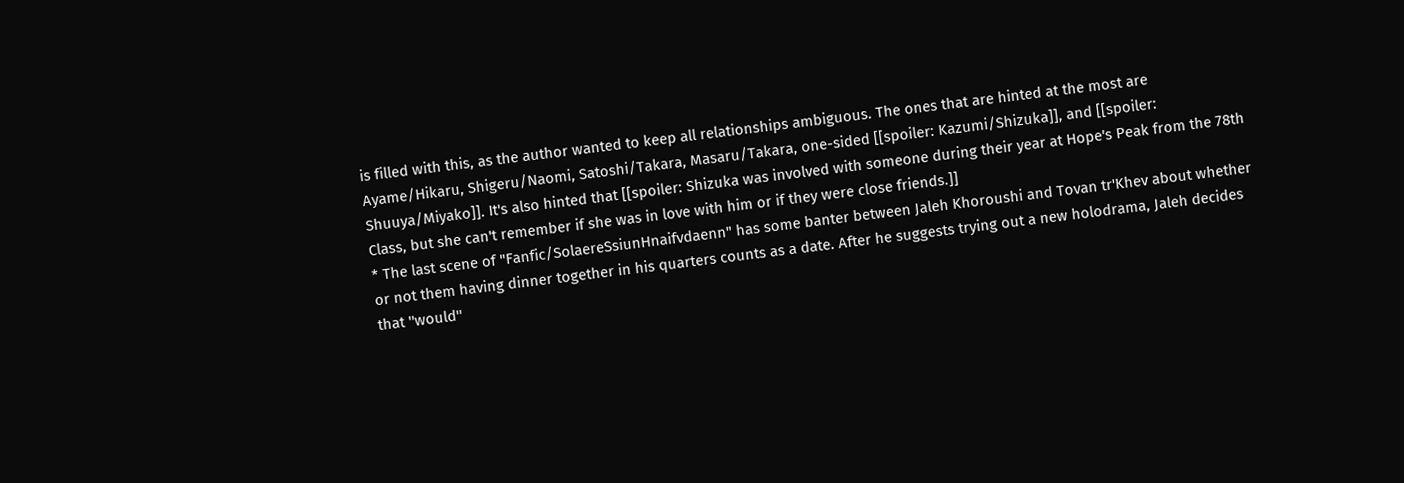is filled with this, as the author wanted to keep all relationships ambiguous. The ones that are hinted at the most are Ayame/Hikaru, Shigeru/Naomi, Satoshi/Takara, Masaru/Takara, one-sided [[spoiler: Kazumi/Shizuka]], and [[spoiler: Shuuya/Miyako]]. It's also hinted that [[spoiler: Shizuka was involved with someone during their year at Hope's Peak from the 78th Class, but she can't remember if she was in love with him or if they were close friends.]]
* The last scene of "Fanfic/SolaereSsiunHnaifvdaenn" has some banter between Jaleh Khoroushi and Tovan tr'Khev about whether or not them having dinner together in his quarters counts as a date. After he suggests trying out a new holodrama, Jaleh decides that ''would''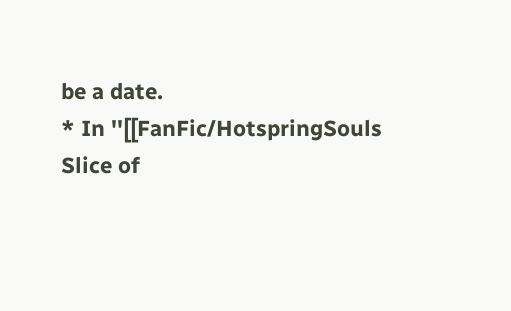be a date.
* In ''[[FanFic/HotspringSouls Slice of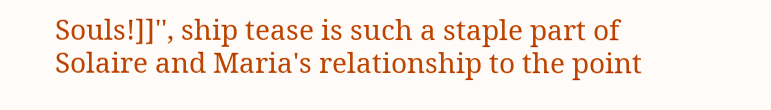Souls!]]'', ship tease is such a staple part of Solaire and Maria's relationship to the point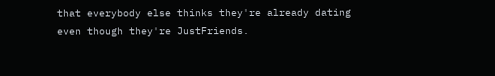that everybody else thinks they're already dating even though they're JustFriends.